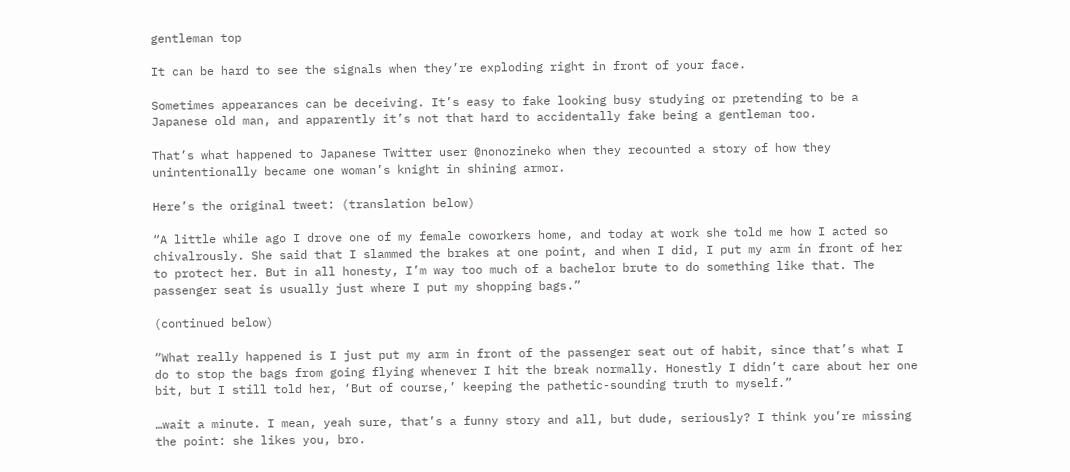gentleman top

It can be hard to see the signals when they’re exploding right in front of your face.

Sometimes appearances can be deceiving. It’s easy to fake looking busy studying or pretending to be a Japanese old man, and apparently it’s not that hard to accidentally fake being a gentleman too.

That’s what happened to Japanese Twitter user @nonozineko when they recounted a story of how they unintentionally became one woman’s knight in shining armor.

Here’s the original tweet: (translation below)

“A little while ago I drove one of my female coworkers home, and today at work she told me how I acted so chivalrously. She said that I slammed the brakes at one point, and when I did, I put my arm in front of her to protect her. But in all honesty, I’m way too much of a bachelor brute to do something like that. The passenger seat is usually just where I put my shopping bags.”

(continued below)

“What really happened is I just put my arm in front of the passenger seat out of habit, since that’s what I do to stop the bags from going flying whenever I hit the break normally. Honestly I didn’t care about her one bit, but I still told her, ‘But of course,’ keeping the pathetic-sounding truth to myself.”

…wait a minute. I mean, yeah sure, that’s a funny story and all, but dude, seriously? I think you’re missing the point: she likes you, bro.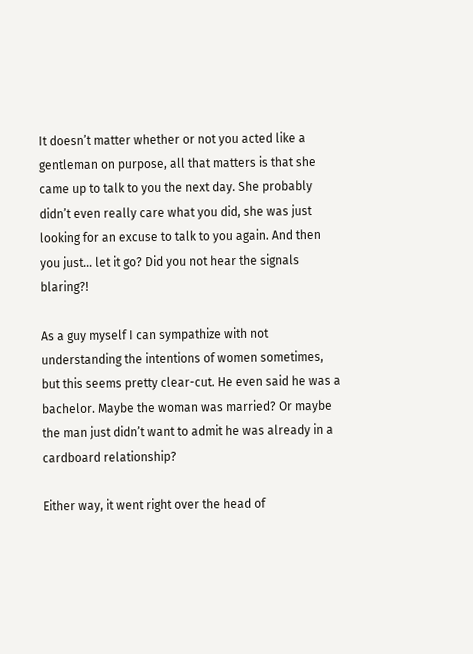It doesn’t matter whether or not you acted like a gentleman on purpose, all that matters is that she came up to talk to you the next day. She probably didn’t even really care what you did, she was just looking for an excuse to talk to you again. And then you just… let it go? Did you not hear the signals blaring?!

As a guy myself I can sympathize with not understanding the intentions of women sometimes, but this seems pretty clear-cut. He even said he was a bachelor. Maybe the woman was married? Or maybe the man just didn’t want to admit he was already in a cardboard relationship?

Either way, it went right over the head of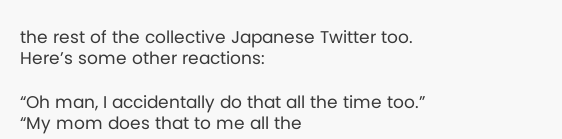the rest of the collective Japanese Twitter too. Here’s some other reactions:

“Oh man, I accidentally do that all the time too.”
“My mom does that to me all the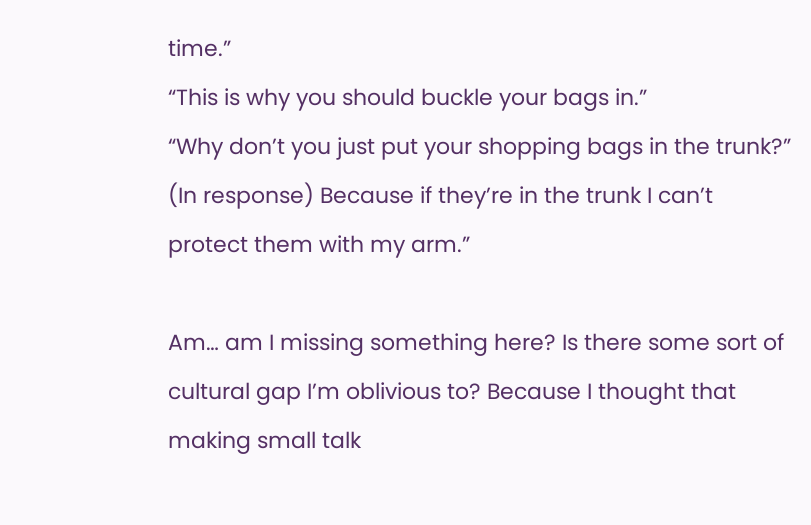time.”
“This is why you should buckle your bags in.”
“Why don’t you just put your shopping bags in the trunk?”
(In response) Because if they’re in the trunk I can’t protect them with my arm.”

Am… am I missing something here? Is there some sort of cultural gap I’m oblivious to? Because I thought that making small talk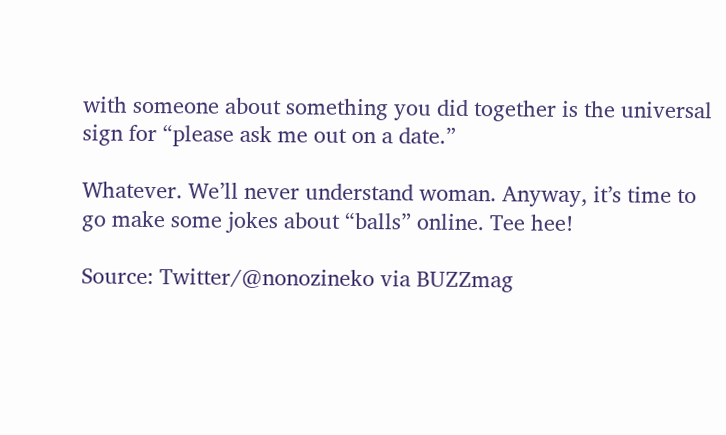with someone about something you did together is the universal sign for “please ask me out on a date.”

Whatever. We’ll never understand woman. Anyway, it’s time to go make some jokes about “balls” online. Tee hee!

Source: Twitter/@nonozineko via BUZZmag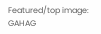Featured/top image: GAHAG